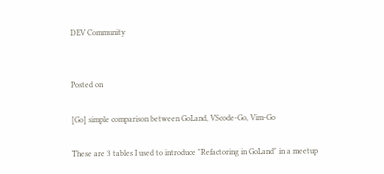DEV Community


Posted on

[Go] simple comparison between GoLand, VScode-Go, Vim-Go

These are 3 tables I used to introduce "Refactoring in GoLand" in a meetup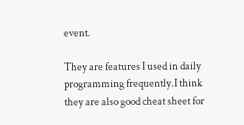event.

They are features I used in daily programming frequently.I think they are also good cheat sheet for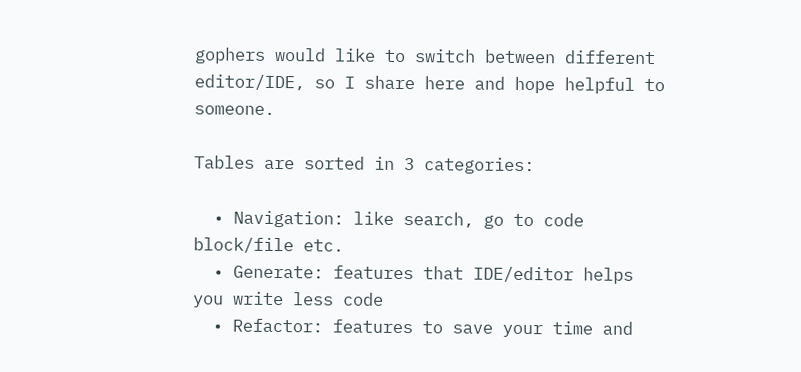gophers would like to switch between different editor/IDE, so I share here and hope helpful to someone.

Tables are sorted in 3 categories:

  • Navigation: like search, go to code block/file etc.
  • Generate: features that IDE/editor helps you write less code
  • Refactor: features to save your time and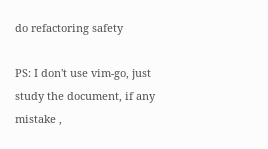do refactoring safety

PS: I don't use vim-go, just study the document, if any mistake ,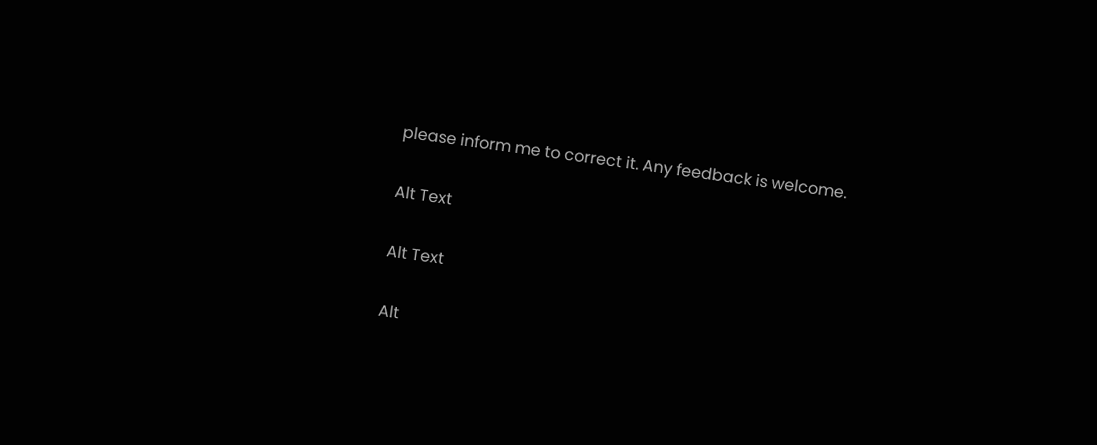please inform me to correct it. Any feedback is welcome.


Alt Text


Alt Text


Alt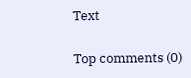Text

Top comments (0)